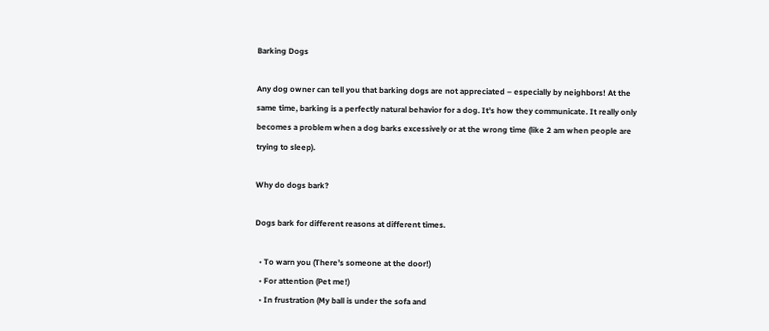Barking Dogs

Any dog owner can tell you that barking dogs are not appreciated – especially by neighbors! At the same time, barking is a perfectly natural behavior for a dog. It’s how they communicate. It really only becomes a problem when a dog barks excessively or at the wrong time (like 2 am when people are trying to sleep).

Why do dogs bark?

Dogs bark for different reasons at different times.

  • To warn you (There’s someone at the door!)
  • For attention (Pet me!)
  • In frustration (My ball is under the sofa and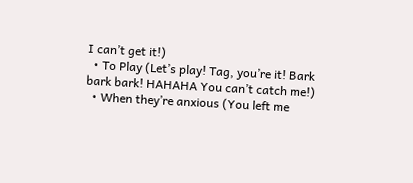I can’t get it!)
  • To Play (Let’s play! Tag, you’re it! Bark bark bark! HAHAHA You can’t catch me!)
  • When they’re anxious (You left me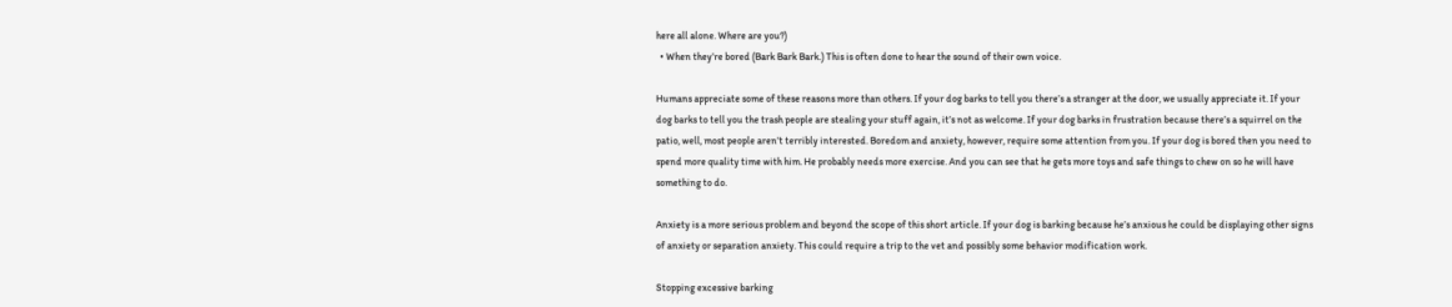here all alone. Where are you?)
  • When they’re bored (Bark Bark Bark.) This is often done to hear the sound of their own voice.

Humans appreciate some of these reasons more than others. If your dog barks to tell you there’s a stranger at the door, we usually appreciate it. If your dog barks to tell you the trash people are stealing your stuff again, it’s not as welcome. If your dog barks in frustration because there’s a squirrel on the patio, well, most people aren’t terribly interested. Boredom and anxiety, however, require some attention from you. If your dog is bored then you need to spend more quality time with him. He probably needs more exercise. And you can see that he gets more toys and safe things to chew on so he will have something to do.

Anxiety is a more serious problem and beyond the scope of this short article. If your dog is barking because he’s anxious he could be displaying other signs of anxiety or separation anxiety. This could require a trip to the vet and possibly some behavior modification work.

Stopping excessive barking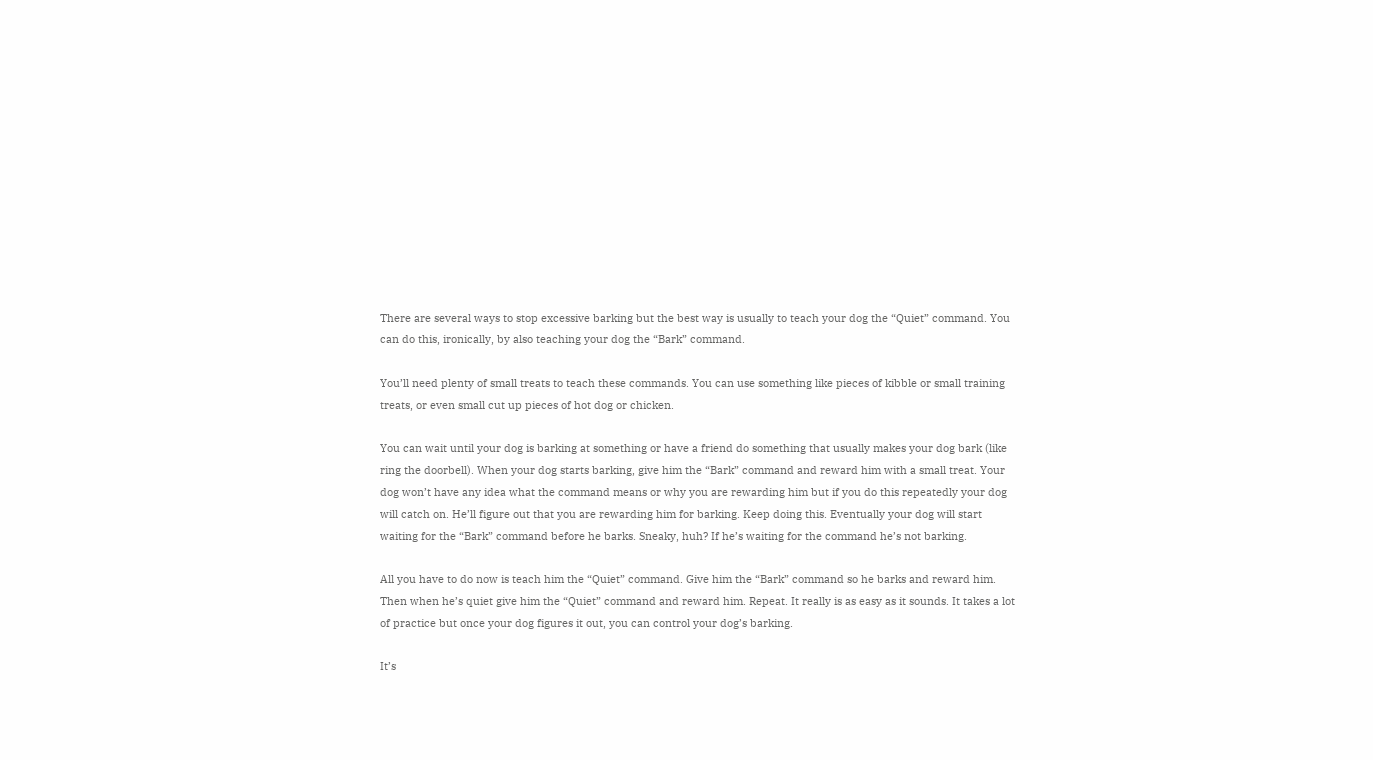There are several ways to stop excessive barking but the best way is usually to teach your dog the “Quiet” command. You can do this, ironically, by also teaching your dog the “Bark” command.

You’ll need plenty of small treats to teach these commands. You can use something like pieces of kibble or small training treats, or even small cut up pieces of hot dog or chicken.

You can wait until your dog is barking at something or have a friend do something that usually makes your dog bark (like ring the doorbell). When your dog starts barking, give him the “Bark” command and reward him with a small treat. Your dog won’t have any idea what the command means or why you are rewarding him but if you do this repeatedly your dog will catch on. He’ll figure out that you are rewarding him for barking. Keep doing this. Eventually your dog will start waiting for the “Bark” command before he barks. Sneaky, huh? If he’s waiting for the command he’s not barking.

All you have to do now is teach him the “Quiet” command. Give him the “Bark” command so he barks and reward him. Then when he’s quiet give him the “Quiet” command and reward him. Repeat. It really is as easy as it sounds. It takes a lot of practice but once your dog figures it out, you can control your dog’s barking.

It’s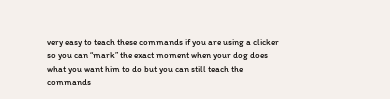very easy to teach these commands if you are using a clicker so you can “mark” the exact moment when your dog does what you want him to do but you can still teach the commands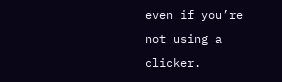even if you’re not using a clicker.